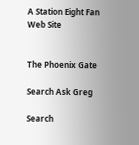A Station Eight Fan Web Site


The Phoenix Gate

Search Ask Greg

Search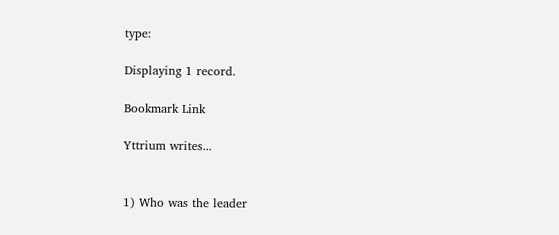type:

Displaying 1 record.

Bookmark Link

Yttrium writes...


1) Who was the leader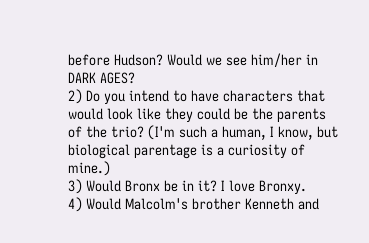before Hudson? Would we see him/her in DARK AGES?
2) Do you intend to have characters that would look like they could be the parents of the trio? (I'm such a human, I know, but biological parentage is a curiosity of mine.)
3) Would Bronx be in it? I love Bronxy.
4) Would Malcolm's brother Kenneth and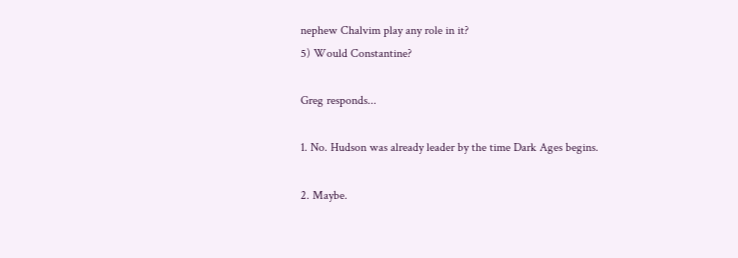nephew Chalvim play any role in it?
5) Would Constantine?

Greg responds...

1. No. Hudson was already leader by the time Dark Ages begins.

2. Maybe.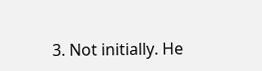3. Not initially. He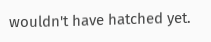wouldn't have hatched yet.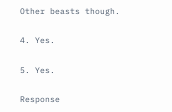Other beasts though.

4. Yes.

5. Yes.

Response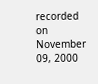recorded on November 09, 2000